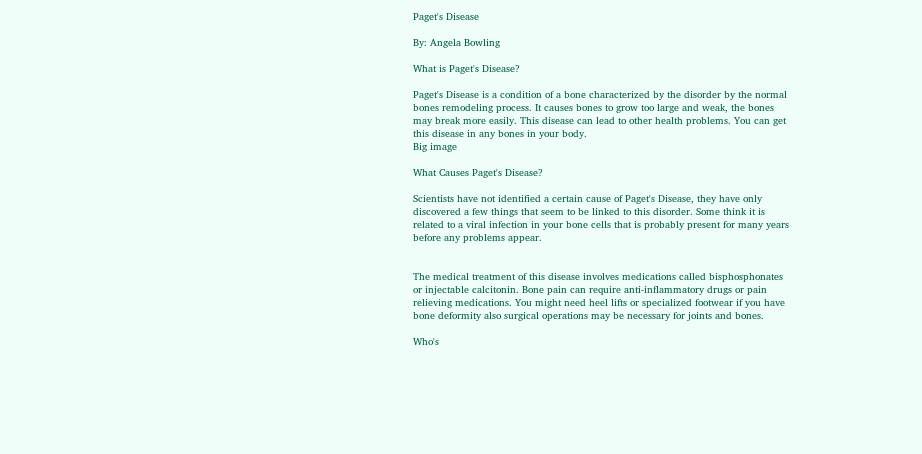Paget's Disease

By: Angela Bowling

What is Paget's Disease?

Paget's Disease is a condition of a bone characterized by the disorder by the normal bones remodeling process. It causes bones to grow too large and weak, the bones may break more easily. This disease can lead to other health problems. You can get this disease in any bones in your body.
Big image

What Causes Paget's Disease?

Scientists have not identified a certain cause of Paget's Disease, they have only discovered a few things that seem to be linked to this disorder. Some think it is related to a viral infection in your bone cells that is probably present for many years before any problems appear.


The medical treatment of this disease involves medications called bisphosphonates or injectable calcitonin. Bone pain can require anti-inflammatory drugs or pain relieving medications. You might need heel lifts or specialized footwear if you have bone deformity also surgical operations may be necessary for joints and bones.

Who's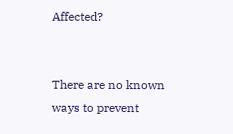Affected?


There are no known ways to prevent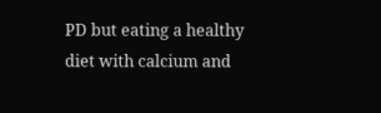PD but eating a healthy diet with calcium and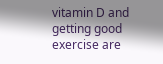vitamin D and getting good exercise are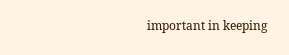important in keeping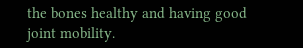the bones healthy and having good joint mobility.